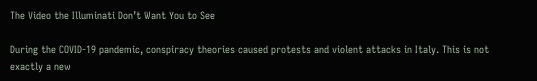The Video the Illuminati Don’t Want You to See

During the COVID-19 pandemic, conspiracy theories caused protests and violent attacks in Italy. This is not exactly a new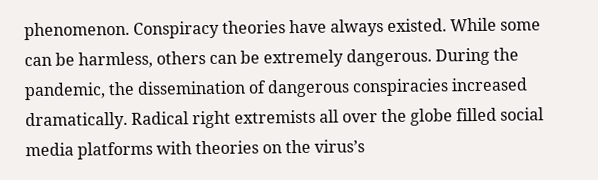phenomenon. Conspiracy theories have always existed. While some can be harmless, others can be extremely dangerous. During the pandemic, the dissemination of dangerous conspiracies increased dramatically. Radical right extremists all over the globe filled social media platforms with theories on the virus’s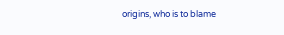origins, who is to blame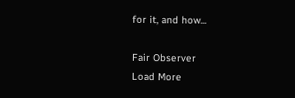for it, and how...

Fair Observer
Load More